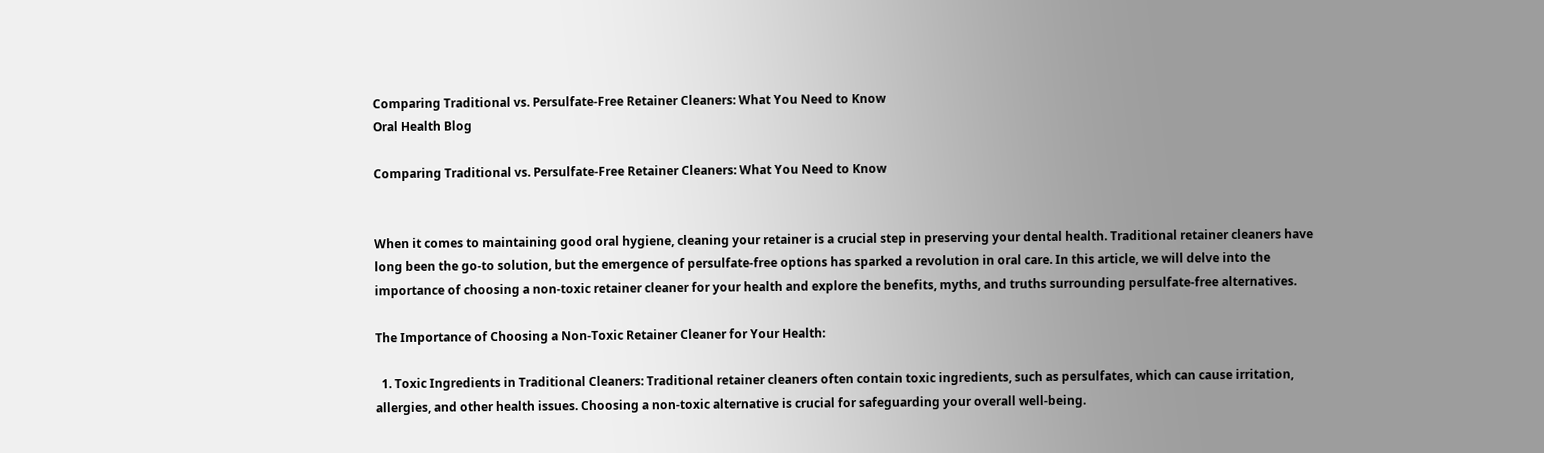Comparing Traditional vs. Persulfate-Free Retainer Cleaners: What You Need to Know
Oral Health Blog

Comparing Traditional vs. Persulfate-Free Retainer Cleaners: What You Need to Know


When it comes to maintaining good oral hygiene, cleaning your retainer is a crucial step in preserving your dental health. Traditional retainer cleaners have long been the go-to solution, but the emergence of persulfate-free options has sparked a revolution in oral care. In this article, we will delve into the importance of choosing a non-toxic retainer cleaner for your health and explore the benefits, myths, and truths surrounding persulfate-free alternatives.

The Importance of Choosing a Non-Toxic Retainer Cleaner for Your Health:

  1. Toxic Ingredients in Traditional Cleaners: Traditional retainer cleaners often contain toxic ingredients, such as persulfates, which can cause irritation, allergies, and other health issues. Choosing a non-toxic alternative is crucial for safeguarding your overall well-being.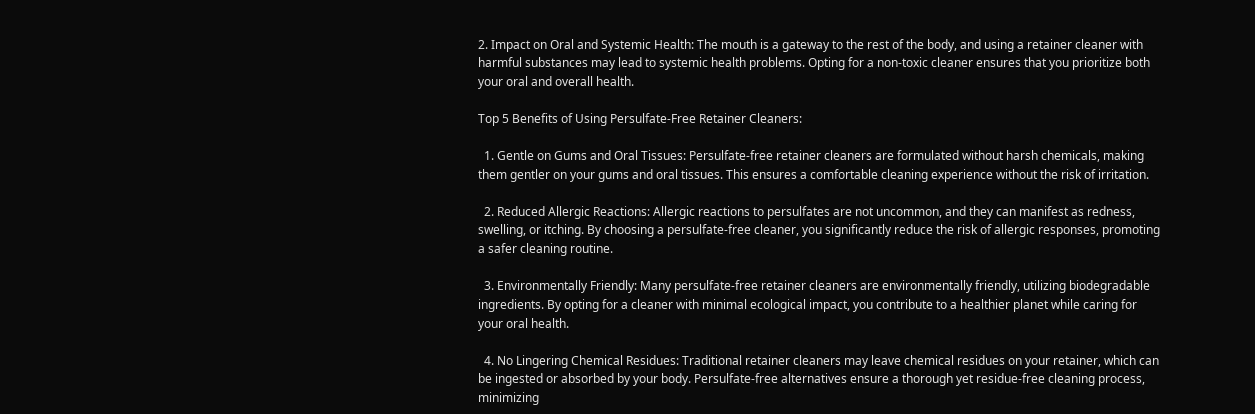2. Impact on Oral and Systemic Health: The mouth is a gateway to the rest of the body, and using a retainer cleaner with harmful substances may lead to systemic health problems. Opting for a non-toxic cleaner ensures that you prioritize both your oral and overall health.

Top 5 Benefits of Using Persulfate-Free Retainer Cleaners:

  1. Gentle on Gums and Oral Tissues: Persulfate-free retainer cleaners are formulated without harsh chemicals, making them gentler on your gums and oral tissues. This ensures a comfortable cleaning experience without the risk of irritation.

  2. Reduced Allergic Reactions: Allergic reactions to persulfates are not uncommon, and they can manifest as redness, swelling, or itching. By choosing a persulfate-free cleaner, you significantly reduce the risk of allergic responses, promoting a safer cleaning routine.

  3. Environmentally Friendly: Many persulfate-free retainer cleaners are environmentally friendly, utilizing biodegradable ingredients. By opting for a cleaner with minimal ecological impact, you contribute to a healthier planet while caring for your oral health.

  4. No Lingering Chemical Residues: Traditional retainer cleaners may leave chemical residues on your retainer, which can be ingested or absorbed by your body. Persulfate-free alternatives ensure a thorough yet residue-free cleaning process, minimizing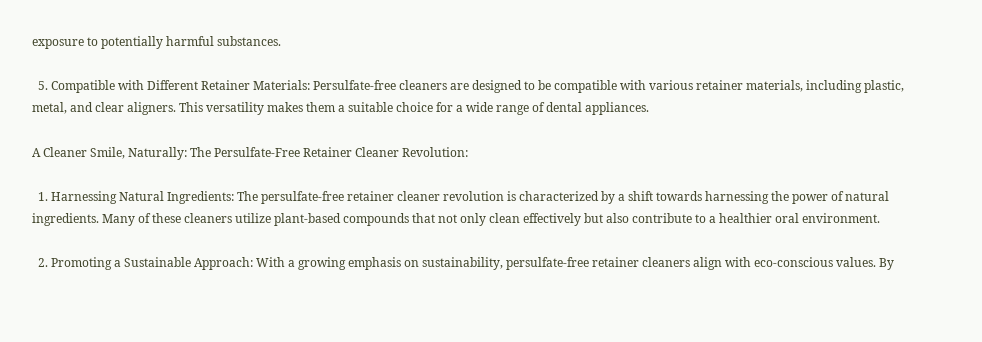exposure to potentially harmful substances.

  5. Compatible with Different Retainer Materials: Persulfate-free cleaners are designed to be compatible with various retainer materials, including plastic, metal, and clear aligners. This versatility makes them a suitable choice for a wide range of dental appliances.

A Cleaner Smile, Naturally: The Persulfate-Free Retainer Cleaner Revolution:

  1. Harnessing Natural Ingredients: The persulfate-free retainer cleaner revolution is characterized by a shift towards harnessing the power of natural ingredients. Many of these cleaners utilize plant-based compounds that not only clean effectively but also contribute to a healthier oral environment.

  2. Promoting a Sustainable Approach: With a growing emphasis on sustainability, persulfate-free retainer cleaners align with eco-conscious values. By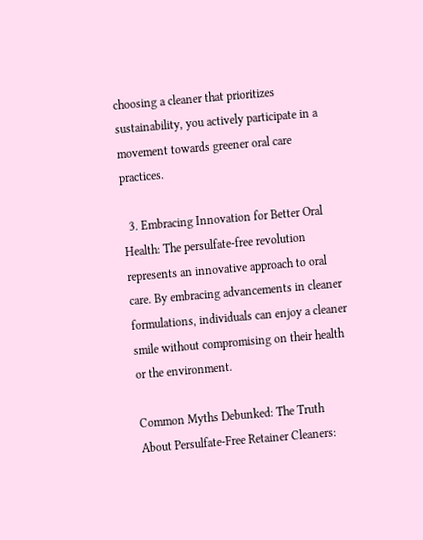choosing a cleaner that prioritizes sustainability, you actively participate in a movement towards greener oral care practices.

  3. Embracing Innovation for Better Oral Health: The persulfate-free revolution represents an innovative approach to oral care. By embracing advancements in cleaner formulations, individuals can enjoy a cleaner smile without compromising on their health or the environment.

Common Myths Debunked: The Truth About Persulfate-Free Retainer Cleaners: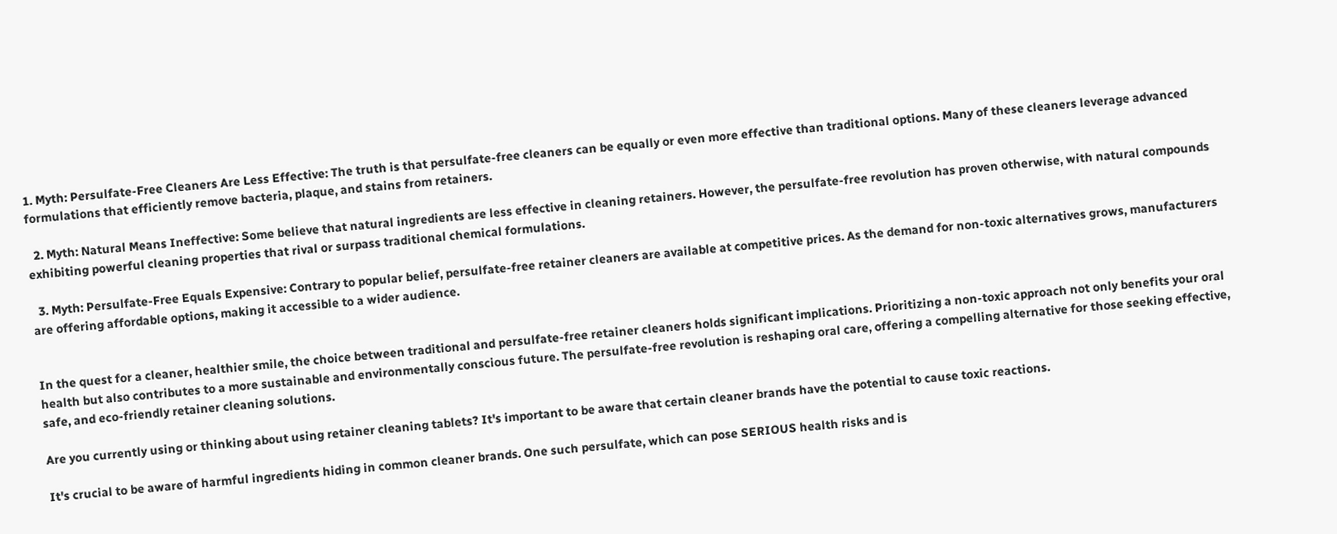1. Myth: Persulfate-Free Cleaners Are Less Effective: The truth is that persulfate-free cleaners can be equally or even more effective than traditional options. Many of these cleaners leverage advanced formulations that efficiently remove bacteria, plaque, and stains from retainers.

  2. Myth: Natural Means Ineffective: Some believe that natural ingredients are less effective in cleaning retainers. However, the persulfate-free revolution has proven otherwise, with natural compounds exhibiting powerful cleaning properties that rival or surpass traditional chemical formulations.

  3. Myth: Persulfate-Free Equals Expensive: Contrary to popular belief, persulfate-free retainer cleaners are available at competitive prices. As the demand for non-toxic alternatives grows, manufacturers are offering affordable options, making it accessible to a wider audience.


In the quest for a cleaner, healthier smile, the choice between traditional and persulfate-free retainer cleaners holds significant implications. Prioritizing a non-toxic approach not only benefits your oral health but also contributes to a more sustainable and environmentally conscious future. The persulfate-free revolution is reshaping oral care, offering a compelling alternative for those seeking effective, safe, and eco-friendly retainer cleaning solutions.

Are you currently using or thinking about using retainer cleaning tablets? It's important to be aware that certain cleaner brands have the potential to cause toxic reactions.

It's crucial to be aware of harmful ingredients hiding in common cleaner brands. One such persulfate, which can pose SERIOUS health risks and is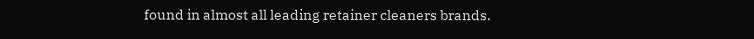found in almost all leading retainer cleaners brands.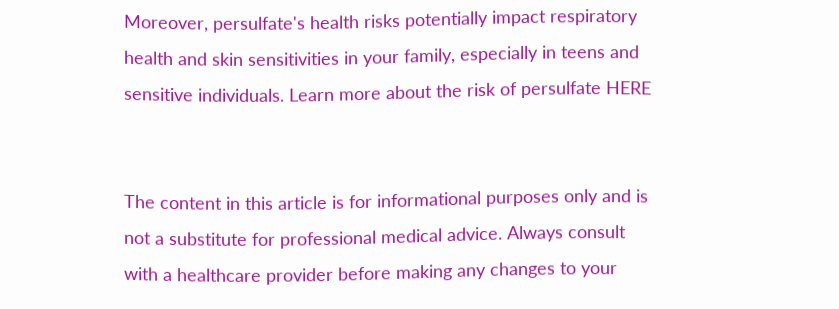Moreover, persulfate's health risks potentially impact respiratory health and skin sensitivities in your family, especially in teens and sensitive individuals. Learn more about the risk of persulfate HERE


The content in this article is for informational purposes only and is not a substitute for professional medical advice. Always consult with a healthcare provider before making any changes to your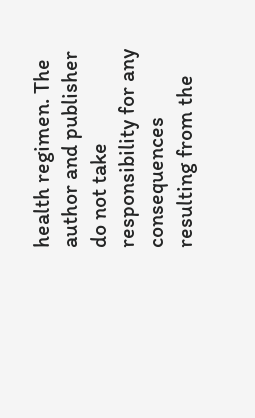health regimen. The author and publisher do not take responsibility for any consequences resulting from the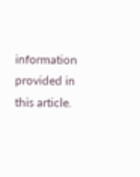information provided in this article.